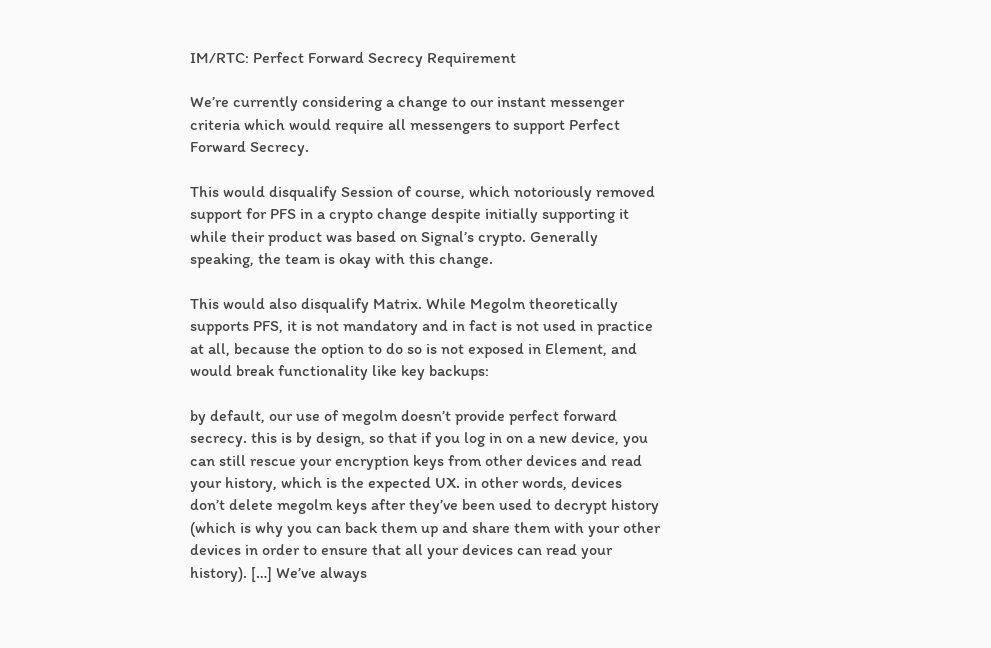IM/RTC: Perfect Forward Secrecy Requirement

We’re currently considering a change to our instant messenger criteria which would require all messengers to support Perfect Forward Secrecy.

This would disqualify Session of course, which notoriously removed support for PFS in a crypto change despite initially supporting it while their product was based on Signal’s crypto. Generally speaking, the team is okay with this change.

This would also disqualify Matrix. While Megolm theoretically supports PFS, it is not mandatory and in fact is not used in practice at all, because the option to do so is not exposed in Element, and would break functionality like key backups:

by default, our use of megolm doesn’t provide perfect forward secrecy. this is by design, so that if you log in on a new device, you can still rescue your encryption keys from other devices and read your history, which is the expected UX. in other words, devices don’t delete megolm keys after they’ve been used to decrypt history (which is why you can back them up and share them with your other devices in order to ensure that all your devices can read your history). […] We’ve always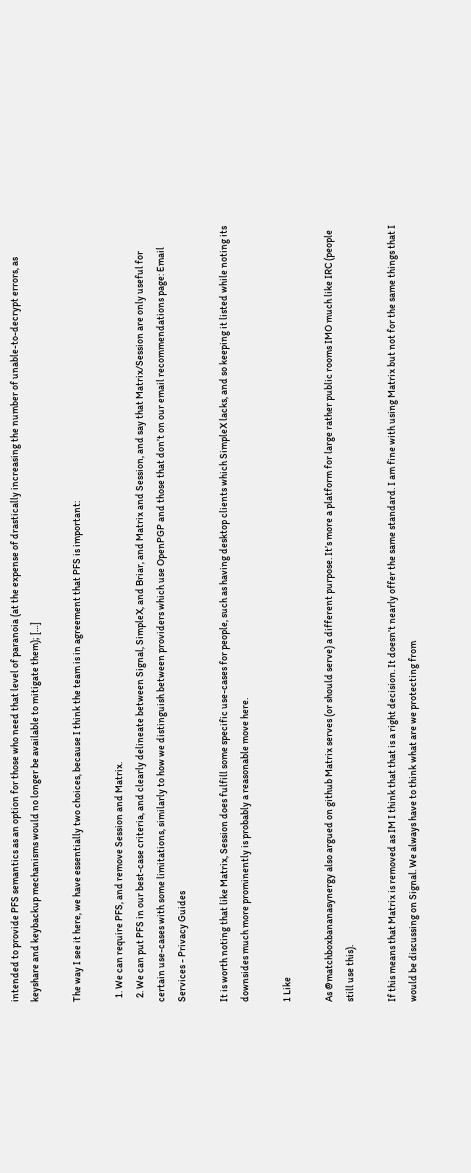intended to provide PFS semantics as an option for those who need that level of paranoia (at the expense of drastically increasing the number of unable-to-decrypt errors, as keyshare and keybackup mechanisms would no longer be available to mitigate them); […]

The way I see it here, we have essentially two choices, because I think the team is in agreement that PFS is important:

  1. We can require PFS, and remove Session and Matrix.
  2. We can put PFS in our best-case criteria, and clearly delineate between Signal, SimpleX, and Briar, and Matrix and Session, and say that Matrix/Session are only useful for certain use-cases with some limitations, similarly to how we distinguish between providers which use OpenPGP and those that don’t on our email recommendations page: Email Services - Privacy Guides

It is worth noting that like Matrix, Session does fulfill some specific use-cases for people, such as having desktop clients which SimpleX lacks, and so keeping it listed while noting its downsides much more prominently is probably a reasonable move here.

1 Like

As @matchboxbananasynergy also argued on github Matrix serves (or should serve) a different purpose. It’s more a platform for large rather public rooms IMO much like IRC (people still use this).

If this means that Matrix is removed as IM I think that that is a right decision. It doesn’t nearly offer the same standard. I am fine with using Matrix but not for the same things that I would be discussing on Signal. We always have to think what are we protecting from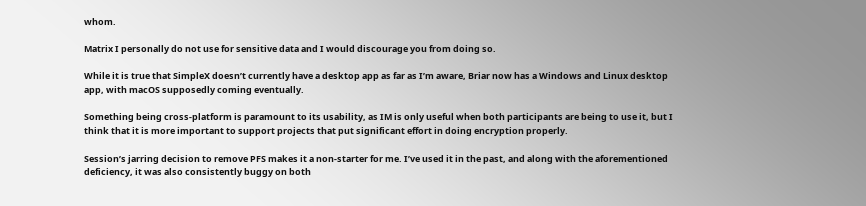whom.

Matrix I personally do not use for sensitive data and I would discourage you from doing so.

While it is true that SimpleX doesn’t currently have a desktop app as far as I’m aware, Briar now has a Windows and Linux desktop app, with macOS supposedly coming eventually.

Something being cross-platform is paramount to its usability, as IM is only useful when both participants are being to use it, but I think that it is more important to support projects that put significant effort in doing encryption properly.

Session’s jarring decision to remove PFS makes it a non-starter for me. I’ve used it in the past, and along with the aforementioned deficiency, it was also consistently buggy on both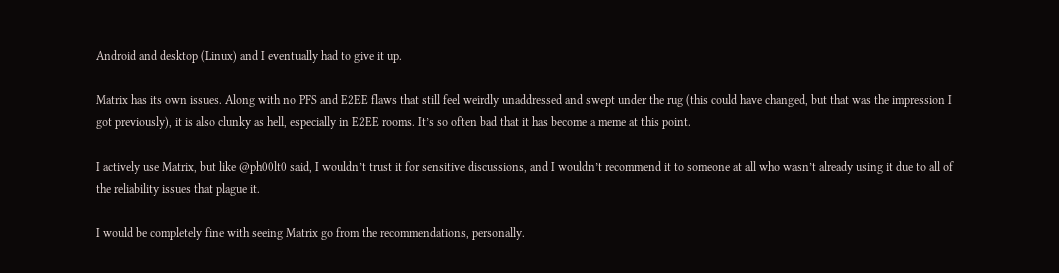Android and desktop (Linux) and I eventually had to give it up.

Matrix has its own issues. Along with no PFS and E2EE flaws that still feel weirdly unaddressed and swept under the rug (this could have changed, but that was the impression I got previously), it is also clunky as hell, especially in E2EE rooms. It’s so often bad that it has become a meme at this point.

I actively use Matrix, but like @ph00lt0 said, I wouldn’t trust it for sensitive discussions, and I wouldn’t recommend it to someone at all who wasn’t already using it due to all of the reliability issues that plague it.

I would be completely fine with seeing Matrix go from the recommendations, personally.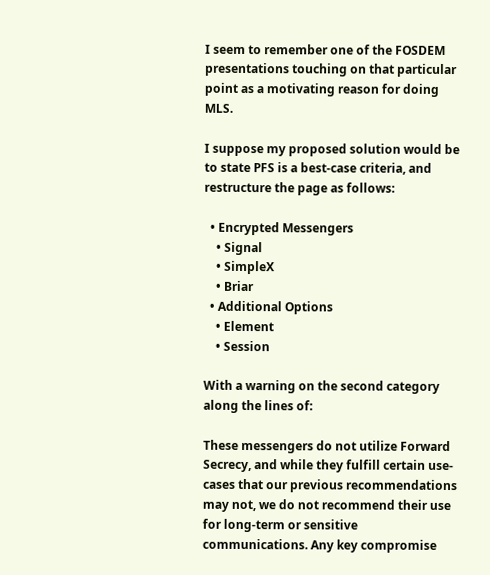I seem to remember one of the FOSDEM presentations touching on that particular point as a motivating reason for doing MLS.

I suppose my proposed solution would be to state PFS is a best-case criteria, and restructure the page as follows:

  • Encrypted Messengers
    • Signal
    • SimpleX
    • Briar
  • Additional Options
    • Element
    • Session

With a warning on the second category along the lines of:

These messengers do not utilize Forward Secrecy, and while they fulfill certain use-cases that our previous recommendations may not, we do not recommend their use for long-term or sensitive communications. Any key compromise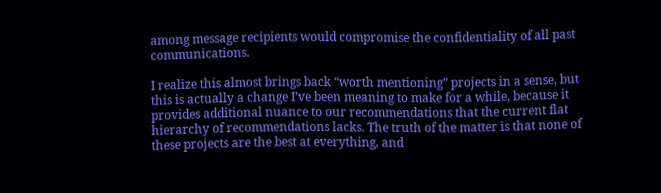among message recipients would compromise the confidentiality of all past communications.

I realize this almost brings back “worth mentioning” projects in a sense, but this is actually a change I’ve been meaning to make for a while, because it provides additional nuance to our recommendations that the current flat hierarchy of recommendations lacks. The truth of the matter is that none of these projects are the best at everything, and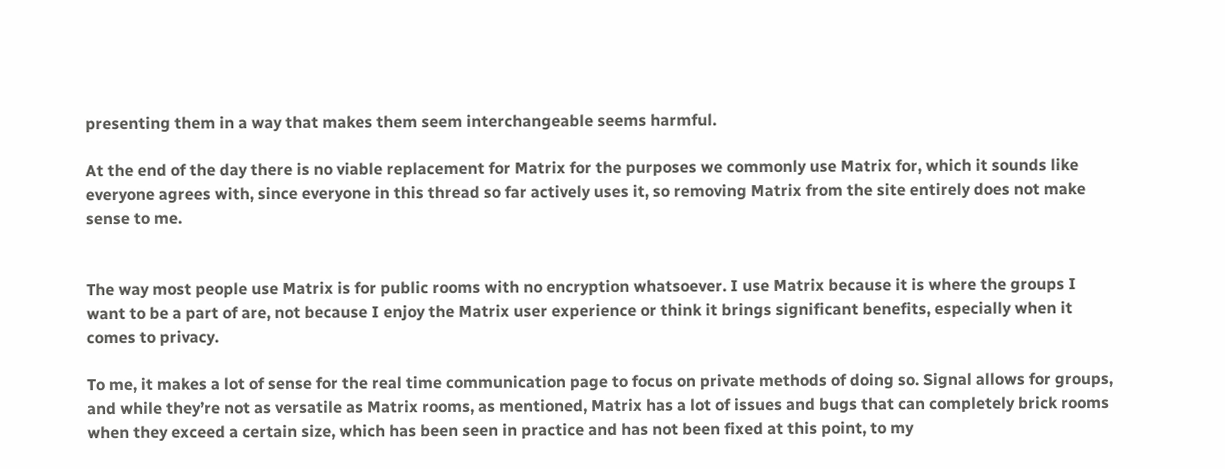presenting them in a way that makes them seem interchangeable seems harmful.

At the end of the day there is no viable replacement for Matrix for the purposes we commonly use Matrix for, which it sounds like everyone agrees with, since everyone in this thread so far actively uses it, so removing Matrix from the site entirely does not make sense to me.


The way most people use Matrix is for public rooms with no encryption whatsoever. I use Matrix because it is where the groups I want to be a part of are, not because I enjoy the Matrix user experience or think it brings significant benefits, especially when it comes to privacy.

To me, it makes a lot of sense for the real time communication page to focus on private methods of doing so. Signal allows for groups, and while they’re not as versatile as Matrix rooms, as mentioned, Matrix has a lot of issues and bugs that can completely brick rooms when they exceed a certain size, which has been seen in practice and has not been fixed at this point, to my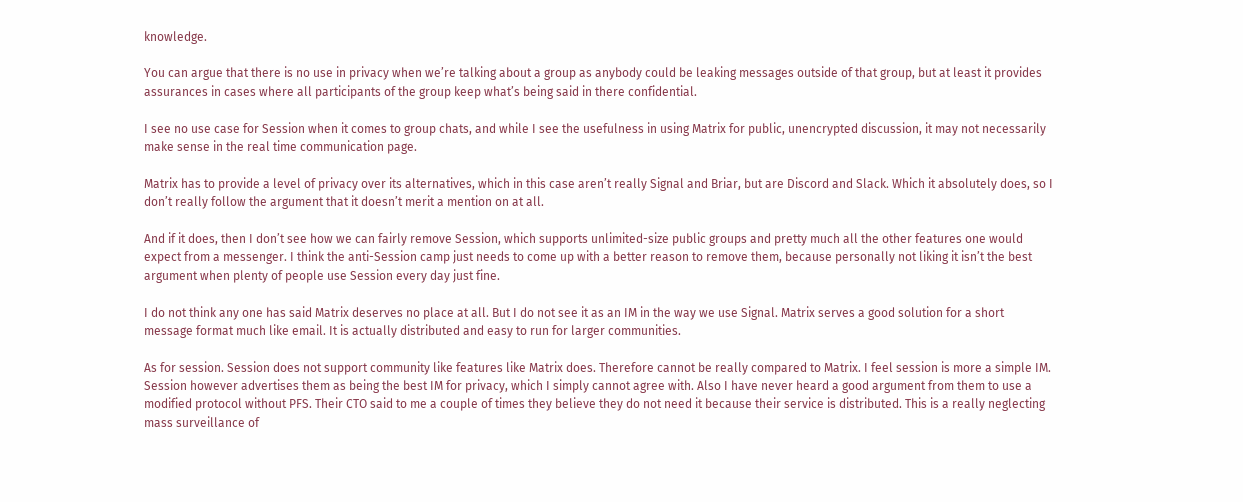knowledge.

You can argue that there is no use in privacy when we’re talking about a group as anybody could be leaking messages outside of that group, but at least it provides assurances in cases where all participants of the group keep what’s being said in there confidential.

I see no use case for Session when it comes to group chats, and while I see the usefulness in using Matrix for public, unencrypted discussion, it may not necessarily make sense in the real time communication page.

Matrix has to provide a level of privacy over its alternatives, which in this case aren’t really Signal and Briar, but are Discord and Slack. Which it absolutely does, so I don’t really follow the argument that it doesn’t merit a mention on at all.

And if it does, then I don’t see how we can fairly remove Session, which supports unlimited-size public groups and pretty much all the other features one would expect from a messenger. I think the anti-Session camp just needs to come up with a better reason to remove them, because personally not liking it isn’t the best argument when plenty of people use Session every day just fine.

I do not think any one has said Matrix deserves no place at all. But I do not see it as an IM in the way we use Signal. Matrix serves a good solution for a short message format much like email. It is actually distributed and easy to run for larger communities.

As for session. Session does not support community like features like Matrix does. Therefore cannot be really compared to Matrix. I feel session is more a simple IM. Session however advertises them as being the best IM for privacy, which I simply cannot agree with. Also I have never heard a good argument from them to use a modified protocol without PFS. Their CTO said to me a couple of times they believe they do not need it because their service is distributed. This is a really neglecting mass surveillance of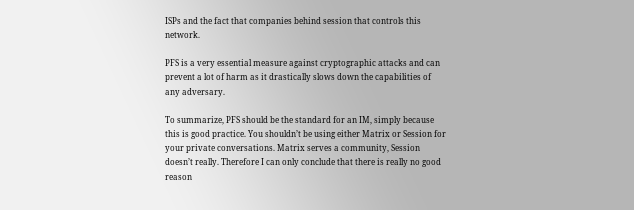ISPs and the fact that companies behind session that controls this network.

PFS is a very essential measure against cryptographic attacks and can prevent a lot of harm as it drastically slows down the capabilities of any adversary.

To summarize, PFS should be the standard for an IM, simply because this is good practice. You shouldn’t be using either Matrix or Session for your private conversations. Matrix serves a community, Session doesn’t really. Therefore I can only conclude that there is really no good reason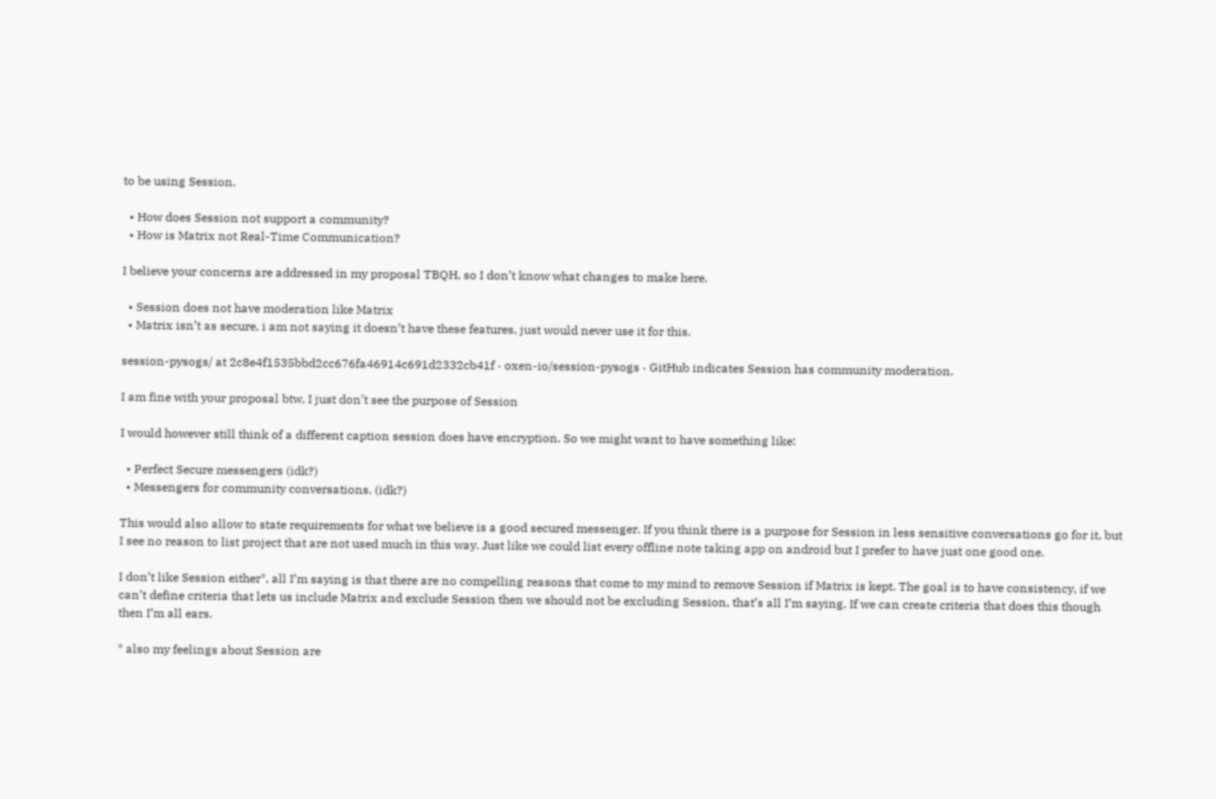to be using Session.

  • How does Session not support a community?
  • How is Matrix not Real-Time Communication?

I believe your concerns are addressed in my proposal TBQH, so I don’t know what changes to make here.

  • Session does not have moderation like Matrix
  • Matrix isn’t as secure, i am not saying it doesn’t have these features, just would never use it for this.

session-pysogs/ at 2c8e4f1535bbd2cc676fa46914c691d2332cb41f · oxen-io/session-pysogs · GitHub indicates Session has community moderation.

I am fine with your proposal btw, I just don’t see the purpose of Session

I would however still think of a different caption session does have encryption. So we might want to have something like:

  • Perfect Secure messengers (idk?)
  • Messengers for community conversations. (idk?)

This would also allow to state requirements for what we believe is a good secured messenger. If you think there is a purpose for Session in less sensitive conversations go for it, but I see no reason to list project that are not used much in this way. Just like we could list every offline note taking app on android but I prefer to have just one good one.

I don’t like Session either*, all I’m saying is that there are no compelling reasons that come to my mind to remove Session if Matrix is kept. The goal is to have consistency, if we can’t define criteria that lets us include Matrix and exclude Session then we should not be excluding Session, that’s all I’m saying. If we can create criteria that does this though then I’m all ears.

* also my feelings about Session are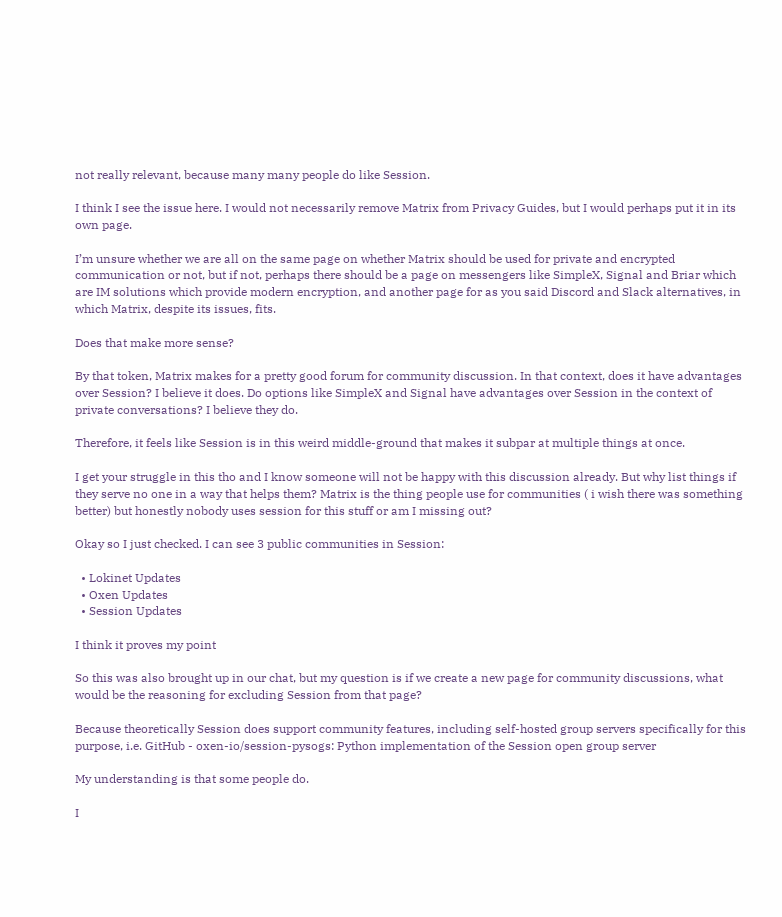not really relevant, because many many people do like Session.

I think I see the issue here. I would not necessarily remove Matrix from Privacy Guides, but I would perhaps put it in its own page.

I’m unsure whether we are all on the same page on whether Matrix should be used for private and encrypted communication or not, but if not, perhaps there should be a page on messengers like SimpleX, Signal and Briar which are IM solutions which provide modern encryption, and another page for as you said Discord and Slack alternatives, in which Matrix, despite its issues, fits.

Does that make more sense?

By that token, Matrix makes for a pretty good forum for community discussion. In that context, does it have advantages over Session? I believe it does. Do options like SimpleX and Signal have advantages over Session in the context of private conversations? I believe they do.

Therefore, it feels like Session is in this weird middle-ground that makes it subpar at multiple things at once.

I get your struggle in this tho and I know someone will not be happy with this discussion already. But why list things if they serve no one in a way that helps them? Matrix is the thing people use for communities ( i wish there was something better) but honestly nobody uses session for this stuff or am I missing out?

Okay so I just checked. I can see 3 public communities in Session:

  • Lokinet Updates
  • Oxen Updates
  • Session Updates

I think it proves my point

So this was also brought up in our chat, but my question is if we create a new page for community discussions, what would be the reasoning for excluding Session from that page?

Because theoretically Session does support community features, including self-hosted group servers specifically for this purpose, i.e. GitHub - oxen-io/session-pysogs: Python implementation of the Session open group server

My understanding is that some people do.

I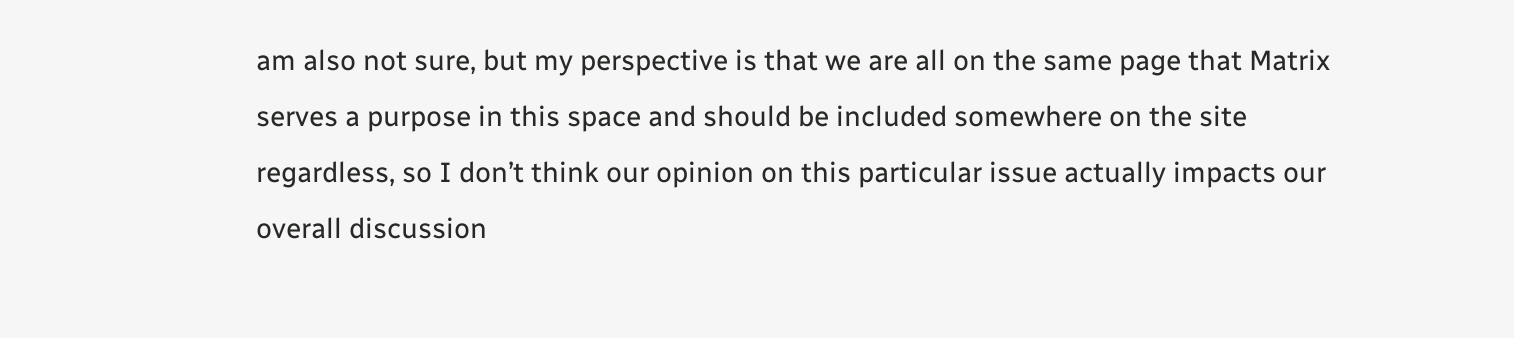am also not sure, but my perspective is that we are all on the same page that Matrix serves a purpose in this space and should be included somewhere on the site regardless, so I don’t think our opinion on this particular issue actually impacts our overall discussion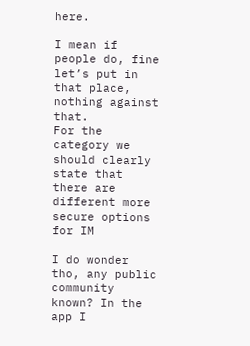here.

I mean if people do, fine let’s put in that place, nothing against that.
For the category we should clearly state that there are different more secure options for IM

I do wonder tho, any public community known? In the app I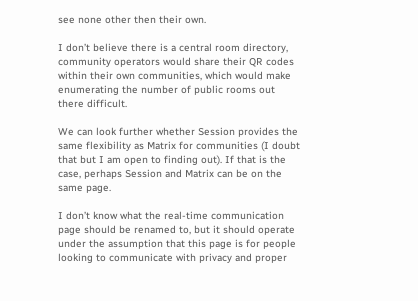see none other then their own.

I don’t believe there is a central room directory, community operators would share their QR codes within their own communities, which would make enumerating the number of public rooms out there difficult.

We can look further whether Session provides the same flexibility as Matrix for communities (I doubt that but I am open to finding out). If that is the case, perhaps Session and Matrix can be on the same page.

I don’t know what the real-time communication page should be renamed to, but it should operate under the assumption that this page is for people looking to communicate with privacy and proper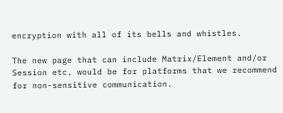encryption with all of its bells and whistles.

The new page that can include Matrix/Element and/or Session etc. would be for platforms that we recommend for non-sensitive communication.